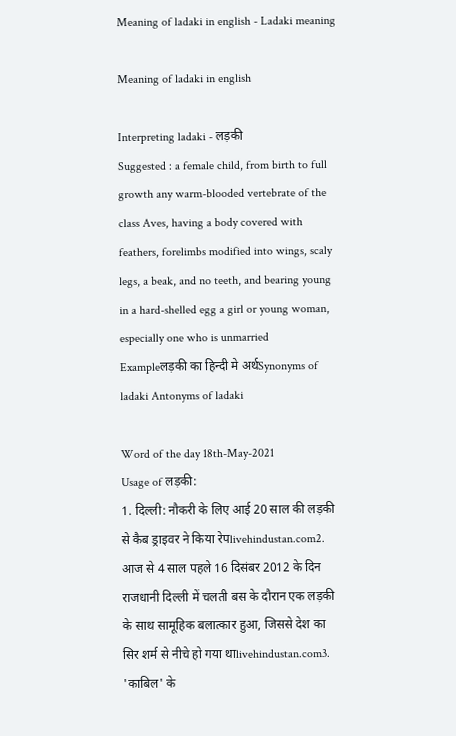Meaning of ladaki in english - Ladaki meaning

Meaning of ladaki in english

Interpreting ladaki - लड़की
Suggested : a female child, from birth to full growth any warm-blooded vertebrate of the class Aves, having a body covered with feathers, forelimbs modified into wings, scaly legs, a beak, and no teeth, and bearing young in a hard-shelled egg a girl or young woman, especially one who is unmarried
Exampleलड़की का हिन्दी मे अर्थSynonyms of ladaki Antonyms of ladaki

Word of the day 18th-May-2021
Usage of लड़की:
1. दिल्ली: नौकरी के लिए आई 20 साल की लड़की से कैब ड्राइवर ने किया रेपlivehindustan.com2. आज से 4 साल पहले 16 दिसंबर 2012 के दिन राजधानी दिल्ली में चलती बस के दौरान एक लड़की के साथ सामूहिक बलात्कार हुआ, जिससे देश का सिर शर्म से नीचे हो गया थाlivehindustan.com3. 'काबिल' के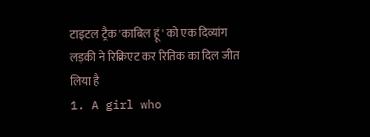टाइटल ट्रैक 'काबिल हूं' को एक दिव्यांग लड़की ने रिक्रिएट कर रितिक का दिल जीत लिया है
1. A girl who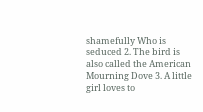shamefully Who is seduced 2. The bird is also called the American Mourning Dove 3. A little girl loves to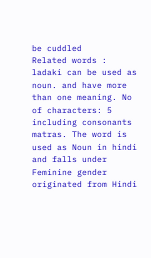be cuddled
Related words :
ladaki can be used as noun. and have more than one meaning. No of characters: 5 including consonants matras. The word is used as Noun in hindi and falls under Feminine gender originated from Hindi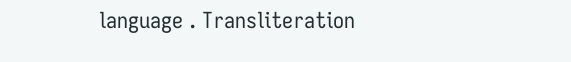language . Transliteration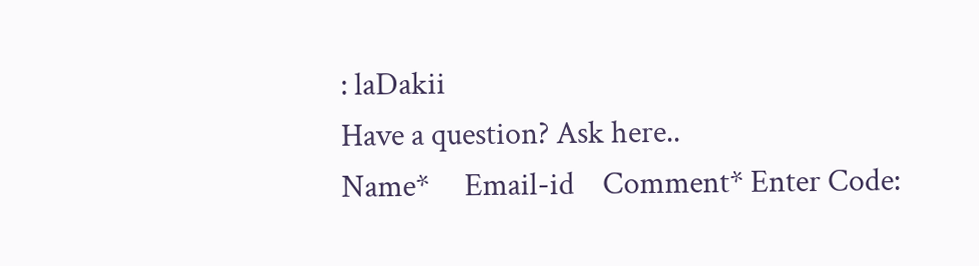: laDakii
Have a question? Ask here..
Name*     Email-id    Comment* Enter Code: